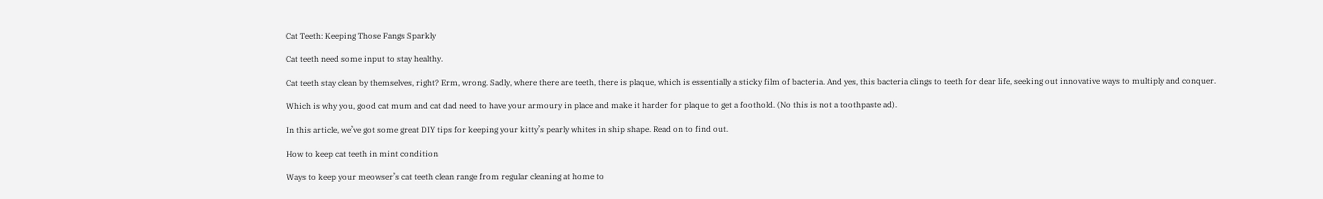Cat Teeth: Keeping Those Fangs Sparkly

Cat teeth need some input to stay healthy.

Cat teeth stay clean by themselves, right? Erm, wrong. Sadly, where there are teeth, there is plaque, which is essentially a sticky film of bacteria. And yes, this bacteria clings to teeth for dear life, seeking out innovative ways to multiply and conquer.

Which is why you, good cat mum and cat dad need to have your armoury in place and make it harder for plaque to get a foothold. (No this is not a toothpaste ad).

In this article, we’ve got some great DIY tips for keeping your kitty’s pearly whites in ship shape. Read on to find out.

How to keep cat teeth in mint condition

Ways to keep your meowser’s cat teeth clean range from regular cleaning at home to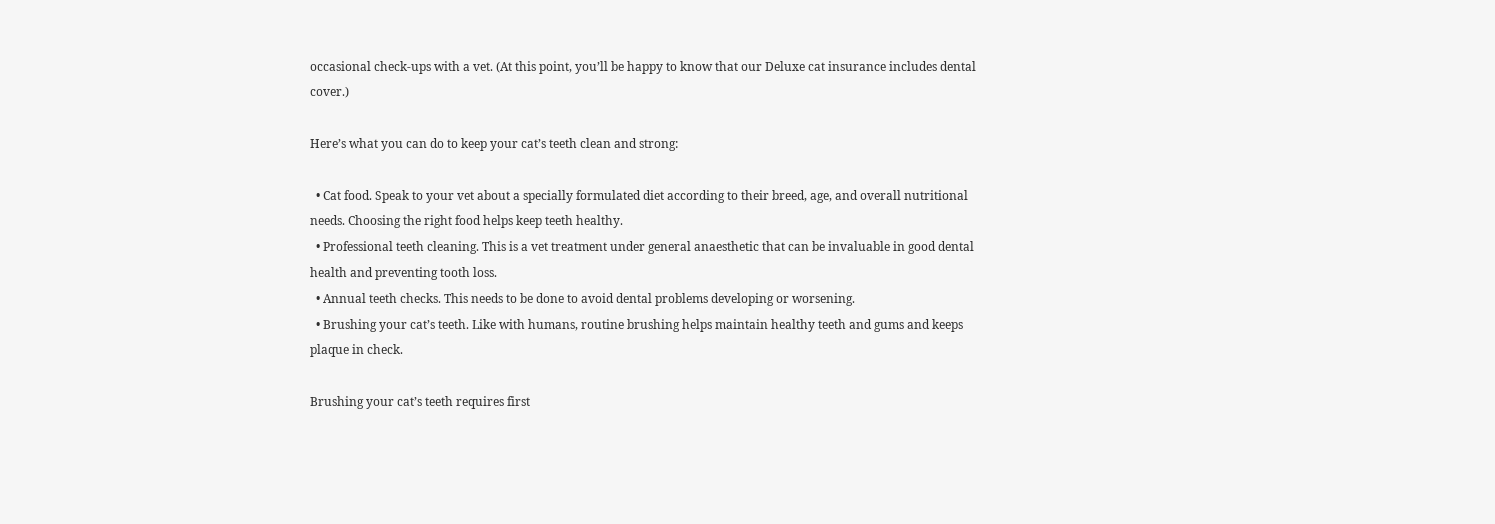occasional check-ups with a vet. (At this point, you’ll be happy to know that our Deluxe cat insurance includes dental cover.)

Here’s what you can do to keep your cat’s teeth clean and strong:

  • Cat food. Speak to your vet about a specially formulated diet according to their breed, age, and overall nutritional needs. Choosing the right food helps keep teeth healthy.
  • Professional teeth cleaning. This is a vet treatment under general anaesthetic that can be invaluable in good dental health and preventing tooth loss.
  • Annual teeth checks. This needs to be done to avoid dental problems developing or worsening.
  • Brushing your cat’s teeth. Like with humans, routine brushing helps maintain healthy teeth and gums and keeps plaque in check.

Brushing your cat’s teeth requires first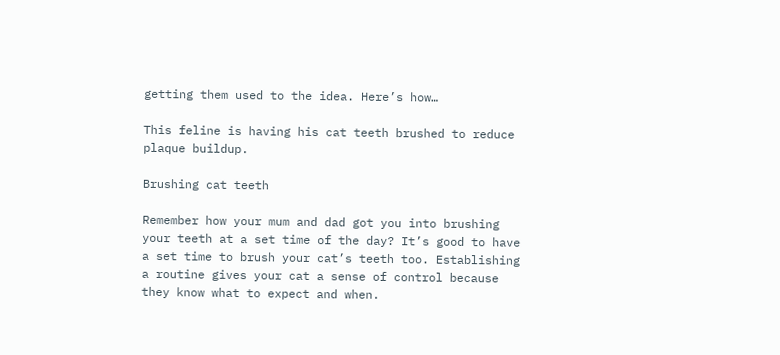getting them used to the idea. Here’s how…

This feline is having his cat teeth brushed to reduce plaque buildup.

Brushing cat teeth

Remember how your mum and dad got you into brushing your teeth at a set time of the day? It’s good to have a set time to brush your cat’s teeth too. Establishing a routine gives your cat a sense of control because they know what to expect and when.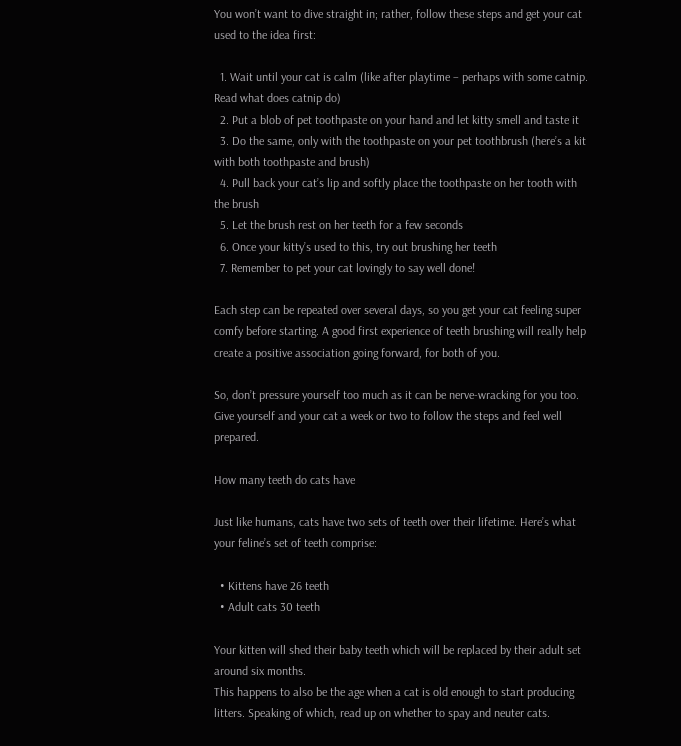You won’t want to dive straight in; rather, follow these steps and get your cat used to the idea first:

  1. Wait until your cat is calm (like after playtime – perhaps with some catnip. Read what does catnip do)
  2. Put a blob of pet toothpaste on your hand and let kitty smell and taste it
  3. Do the same, only with the toothpaste on your pet toothbrush (here’s a kit with both toothpaste and brush)
  4. Pull back your cat’s lip and softly place the toothpaste on her tooth with the brush
  5. Let the brush rest on her teeth for a few seconds
  6. Once your kitty’s used to this, try out brushing her teeth
  7. Remember to pet your cat lovingly to say well done!

Each step can be repeated over several days, so you get your cat feeling super comfy before starting. A good first experience of teeth brushing will really help create a positive association going forward, for both of you.

So, don’t pressure yourself too much as it can be nerve-wracking for you too. Give yourself and your cat a week or two to follow the steps and feel well prepared.

How many teeth do cats have

Just like humans, cats have two sets of teeth over their lifetime. Here’s what your feline’s set of teeth comprise:

  • Kittens have 26 teeth
  • Adult cats 30 teeth

Your kitten will shed their baby teeth which will be replaced by their adult set around six months.
This happens to also be the age when a cat is old enough to start producing litters. Speaking of which, read up on whether to spay and neuter cats.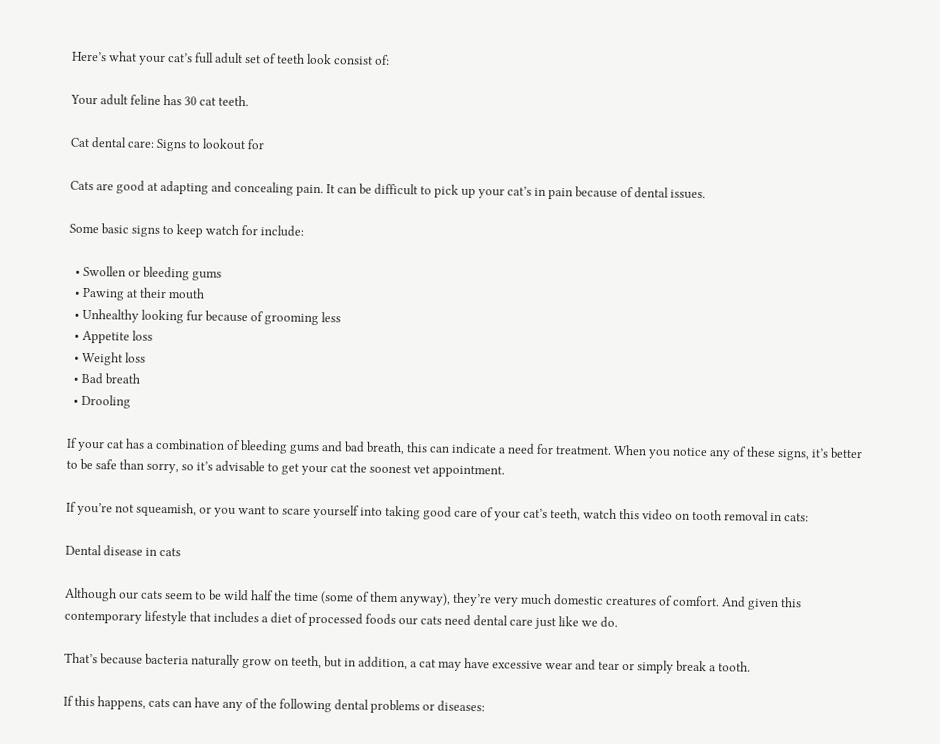Here’s what your cat’s full adult set of teeth look consist of:

Your adult feline has 30 cat teeth.

Cat dental care: Signs to lookout for

Cats are good at adapting and concealing pain. It can be difficult to pick up your cat’s in pain because of dental issues.

Some basic signs to keep watch for include:

  • Swollen or bleeding gums
  • Pawing at their mouth
  • Unhealthy looking fur because of grooming less
  • Appetite loss
  • Weight loss
  • Bad breath
  • Drooling

If your cat has a combination of bleeding gums and bad breath, this can indicate a need for treatment. When you notice any of these signs, it’s better to be safe than sorry, so it’s advisable to get your cat the soonest vet appointment.

If you’re not squeamish, or you want to scare yourself into taking good care of your cat’s teeth, watch this video on tooth removal in cats:

Dental disease in cats

Although our cats seem to be wild half the time (some of them anyway), they’re very much domestic creatures of comfort. And given this contemporary lifestyle that includes a diet of processed foods our cats need dental care just like we do.

That’s because bacteria naturally grow on teeth, but in addition, a cat may have excessive wear and tear or simply break a tooth.

If this happens, cats can have any of the following dental problems or diseases: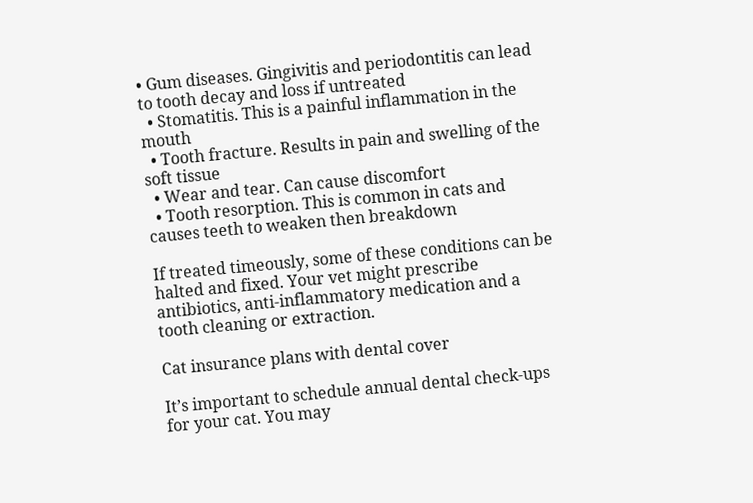• Gum diseases. Gingivitis and periodontitis can lead to tooth decay and loss if untreated
  • Stomatitis. This is a painful inflammation in the mouth
  • Tooth fracture. Results in pain and swelling of the soft tissue
  • Wear and tear. Can cause discomfort
  • Tooth resorption. This is common in cats and causes teeth to weaken then breakdown

If treated timeously, some of these conditions can be halted and fixed. Your vet might prescribe antibiotics, anti-inflammatory medication and a tooth cleaning or extraction.

Cat insurance plans with dental cover

It’s important to schedule annual dental check-ups for your cat. You may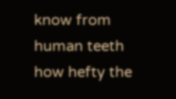know from human teeth how hefty the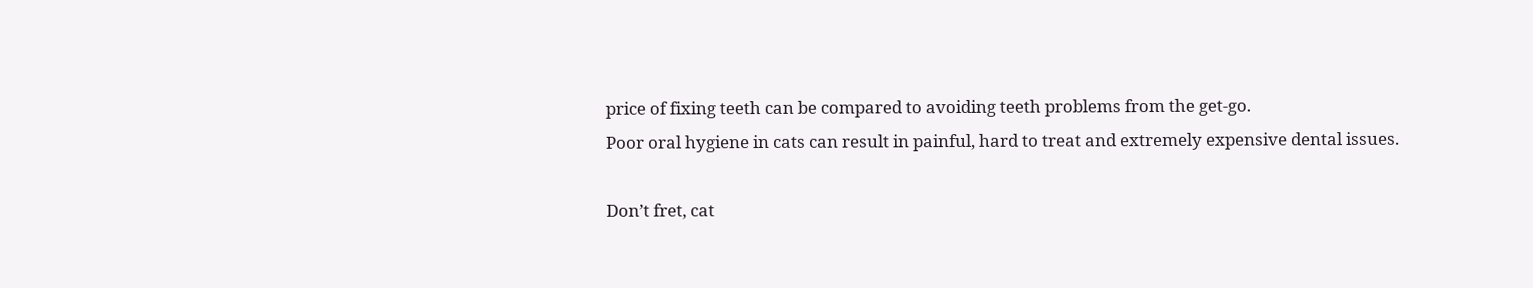price of fixing teeth can be compared to avoiding teeth problems from the get-go.
Poor oral hygiene in cats can result in painful, hard to treat and extremely expensive dental issues.

Don’t fret, cat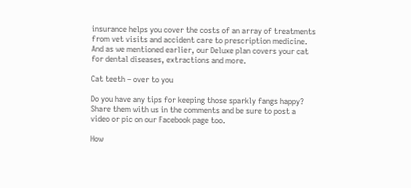insurance helps you cover the costs of an array of treatments from vet visits and accident care to prescription medicine. And as we mentioned earlier, our Deluxe plan covers your cat for dental diseases, extractions and more.

Cat teeth – over to you

Do you have any tips for keeping those sparkly fangs happy? Share them with us in the comments and be sure to post a video or pic on our Facebook page too.

How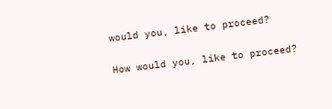would you, like to proceed?

How would you, like to proceed?